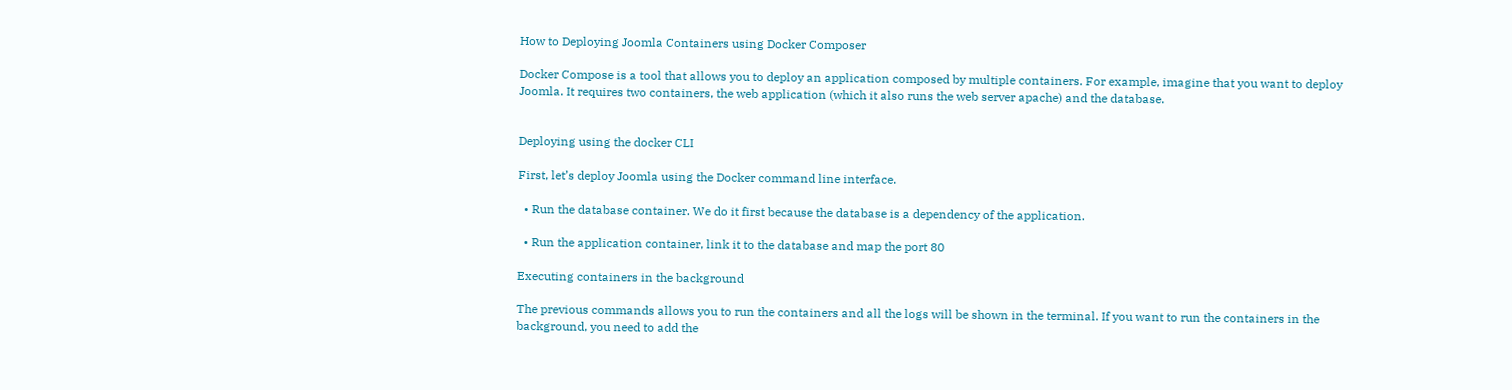How to Deploying Joomla Containers using Docker Composer

Docker Compose is a tool that allows you to deploy an application composed by multiple containers. For example, imagine that you want to deploy Joomla. It requires two containers, the web application (which it also runs the web server apache) and the database.


Deploying using the docker CLI

First, let’s deploy Joomla using the Docker command line interface.

  • Run the database container. We do it first because the database is a dependency of the application.

  • Run the application container, link it to the database and map the port 80

Executing containers in the background

The previous commands allows you to run the containers and all the logs will be shown in the terminal. If you want to run the containers in the background, you need to add the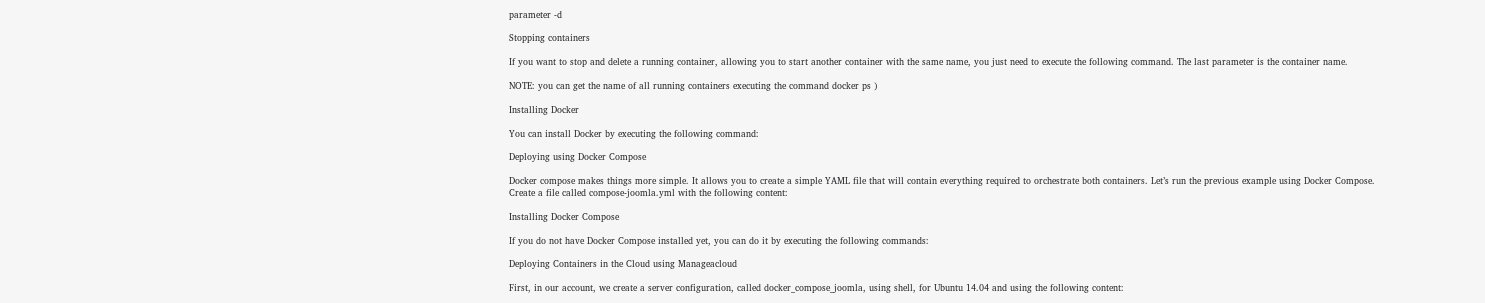parameter -d

Stopping containers

If you want to stop and delete a running container, allowing you to start another container with the same name, you just need to execute the following command. The last parameter is the container name.

NOTE: you can get the name of all running containers executing the command docker ps )

Installing Docker

You can install Docker by executing the following command:

Deploying using Docker Compose

Docker compose makes things more simple. It allows you to create a simple YAML file that will contain everything required to orchestrate both containers. Let’s run the previous example using Docker Compose.
Create a file called compose-joomla.yml with the following content:

Installing Docker Compose

If you do not have Docker Compose installed yet, you can do it by executing the following commands:

Deploying Containers in the Cloud using Manageacloud

First, in our account, we create a server configuration, called docker_compose_joomla, using shell, for Ubuntu 14.04 and using the following content: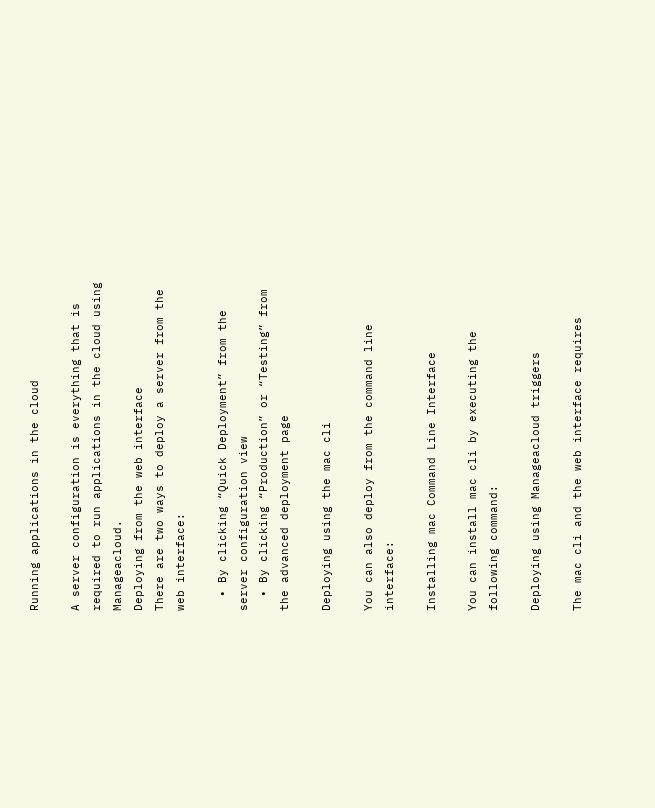Running applications in the cloud

A server configuration is everything that is required to run applications in the cloud using Manageacloud.
Deploying from the web interface
There are two ways to deploy a server from the web interface:

  • By clicking “Quick Deployment” from the server configuration view
  • By clicking “Production” or “Testing” from the advanced deployment page

Deploying using the mac cli

You can also deploy from the command line interface:

Installing mac Command Line Interface

You can install mac cli by executing the following command:

Deploying using Manageacloud triggers

The mac cli and the web interface requires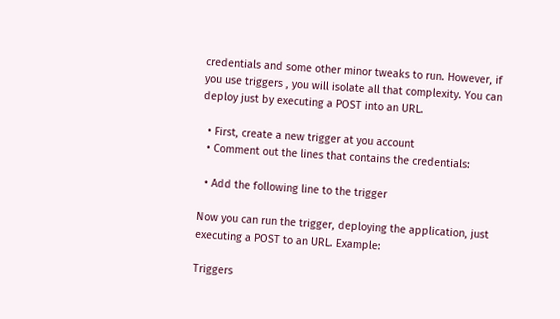credentials and some other minor tweaks to run. However, if you use triggers , you will isolate all that complexity. You can deploy just by executing a POST into an URL.

  • First, create a new trigger at you account
  • Comment out the lines that contains the credentials:

  • Add the following line to the trigger

Now you can run the trigger, deploying the application, just executing a POST to an URL. Example:

Triggers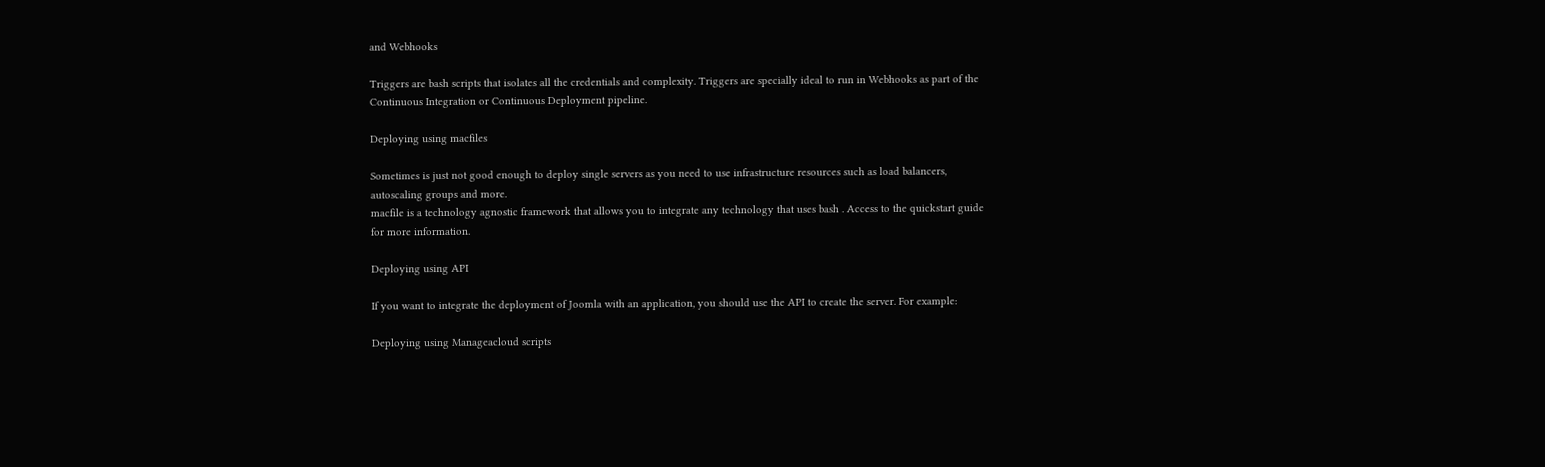and Webhooks

Triggers are bash scripts that isolates all the credentials and complexity. Triggers are specially ideal to run in Webhooks as part of the Continuous Integration or Continuous Deployment pipeline.

Deploying using macfiles

Sometimes is just not good enough to deploy single servers as you need to use infrastructure resources such as load balancers, autoscaling groups and more.
macfile is a technology agnostic framework that allows you to integrate any technology that uses bash . Access to the quickstart guide for more information.

Deploying using API

If you want to integrate the deployment of Joomla with an application, you should use the API to create the server. For example:

Deploying using Manageacloud scripts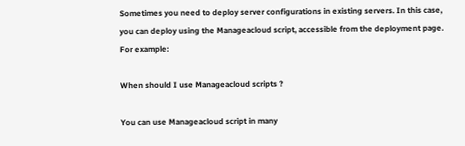Sometimes you need to deploy server configurations in existing servers. In this case, you can deploy using the Manageacloud script, accessible from the deployment page. For example:

When should I use Manageacloud scripts ?

You can use Manageacloud script in many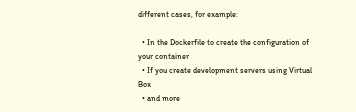different cases, for example:

  • In the Dockerfile to create the configuration of your container
  • If you create development servers using Virtual Box
  • and more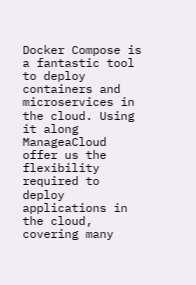Docker Compose is a fantastic tool to deploy containers and microservices in the cloud. Using it along ManageaCloud offer us the flexibility required to deploy applications in the cloud, covering many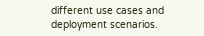different use cases and deployment scenarios.